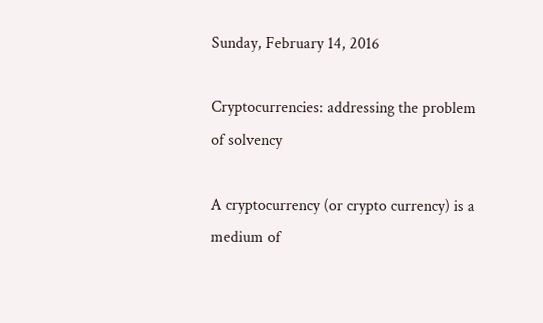Sunday, February 14, 2016

Cryptocurrencies: addressing the problem of solvency

A cryptocurrency (or crypto currency) is a medium of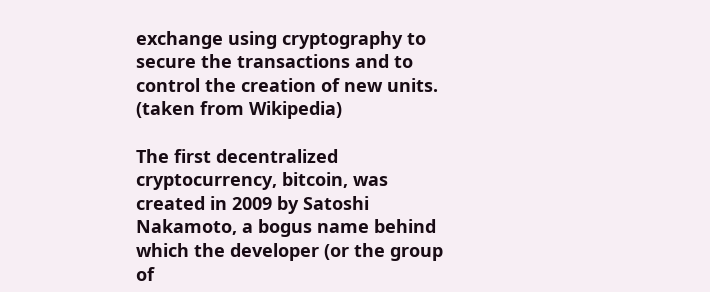exchange using cryptography to secure the transactions and to control the creation of new units.
(taken from Wikipedia)

The first decentralized cryptocurrency, bitcoin, was created in 2009 by Satoshi Nakamoto, a bogus name behind which the developer (or the group of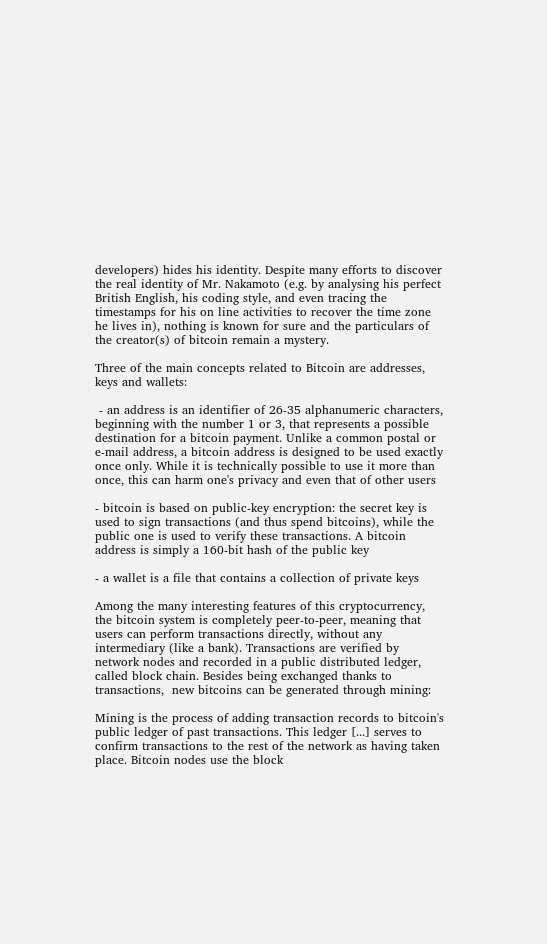developers) hides his identity. Despite many efforts to discover the real identity of Mr. Nakamoto (e.g. by analysing his perfect British English, his coding style, and even tracing the timestamps for his on line activities to recover the time zone he lives in), nothing is known for sure and the particulars of the creator(s) of bitcoin remain a mystery.

Three of the main concepts related to Bitcoin are addresses, keys and wallets:

 - an address is an identifier of 26-35 alphanumeric characters, beginning with the number 1 or 3, that represents a possible destination for a bitcoin payment. Unlike a common postal or e-mail address, a bitcoin address is designed to be used exactly once only. While it is technically possible to use it more than once, this can harm one's privacy and even that of other users

- bitcoin is based on public-key encryption: the secret key is used to sign transactions (and thus spend bitcoins), while the public one is used to verify these transactions. A bitcoin address is simply a 160-bit hash of the public key

- a wallet is a file that contains a collection of private keys

Among the many interesting features of this cryptocurrency, the bitcoin system is completely peer-to-peer, meaning that users can perform transactions directly, without any intermediary (like a bank). Transactions are verified by network nodes and recorded in a public distributed ledger, called block chain. Besides being exchanged thanks to transactions,  new bitcoins can be generated through mining:

Mining is the process of adding transaction records to bitcoin's public ledger of past transactions. This ledger [...] serves to confirm transactions to the rest of the network as having taken place. Bitcoin nodes use the block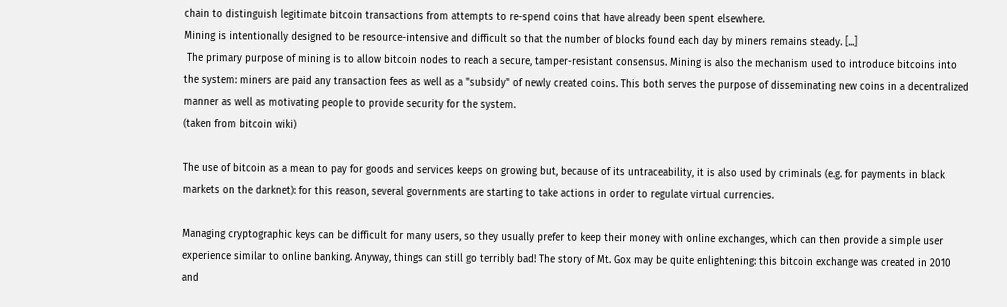chain to distinguish legitimate bitcoin transactions from attempts to re-spend coins that have already been spent elsewhere.
Mining is intentionally designed to be resource-intensive and difficult so that the number of blocks found each day by miners remains steady. [...]
 The primary purpose of mining is to allow bitcoin nodes to reach a secure, tamper-resistant consensus. Mining is also the mechanism used to introduce bitcoins into the system: miners are paid any transaction fees as well as a "subsidy" of newly created coins. This both serves the purpose of disseminating new coins in a decentralized manner as well as motivating people to provide security for the system.
(taken from bitcoin wiki)

The use of bitcoin as a mean to pay for goods and services keeps on growing but, because of its untraceability, it is also used by criminals (e.g. for payments in black markets on the darknet): for this reason, several governments are starting to take actions in order to regulate virtual currencies.

Managing cryptographic keys can be difficult for many users, so they usually prefer to keep their money with online exchanges, which can then provide a simple user experience similar to online banking. Anyway, things can still go terribly bad! The story of Mt. Gox may be quite enlightening: this bitcoin exchange was created in 2010 and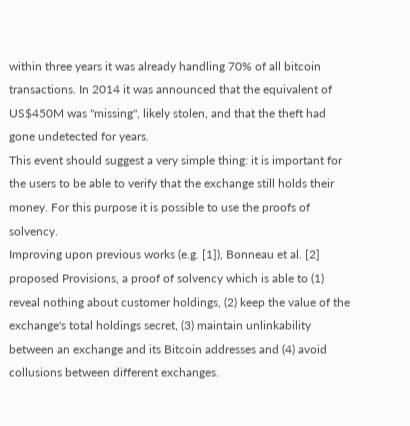within three years it was already handling 70% of all bitcoin transactions. In 2014 it was announced that the equivalent of US$450M was "missing", likely stolen, and that the theft had gone undetected for years.
This event should suggest a very simple thing: it is important for the users to be able to verify that the exchange still holds their money. For this purpose it is possible to use the proofs of solvency.
Improving upon previous works (e.g. [1]), Bonneau et al. [2] proposed Provisions, a proof of solvency which is able to (1) reveal nothing about customer holdings, (2) keep the value of the exchange's total holdings secret, (3) maintain unlinkability between an exchange and its Bitcoin addresses and (4) avoid collusions between different exchanges.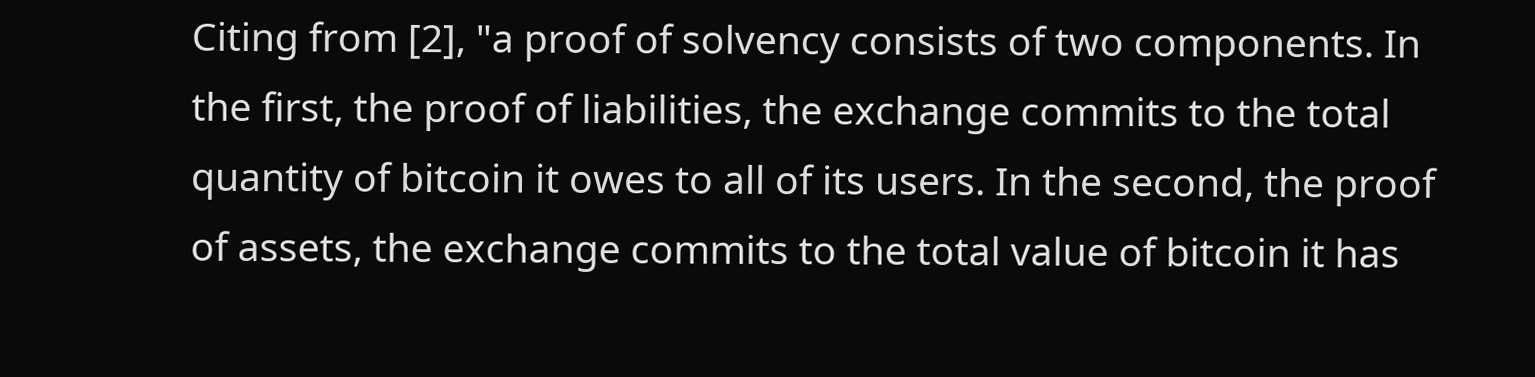Citing from [2], "a proof of solvency consists of two components. In the first, the proof of liabilities, the exchange commits to the total quantity of bitcoin it owes to all of its users. In the second, the proof of assets, the exchange commits to the total value of bitcoin it has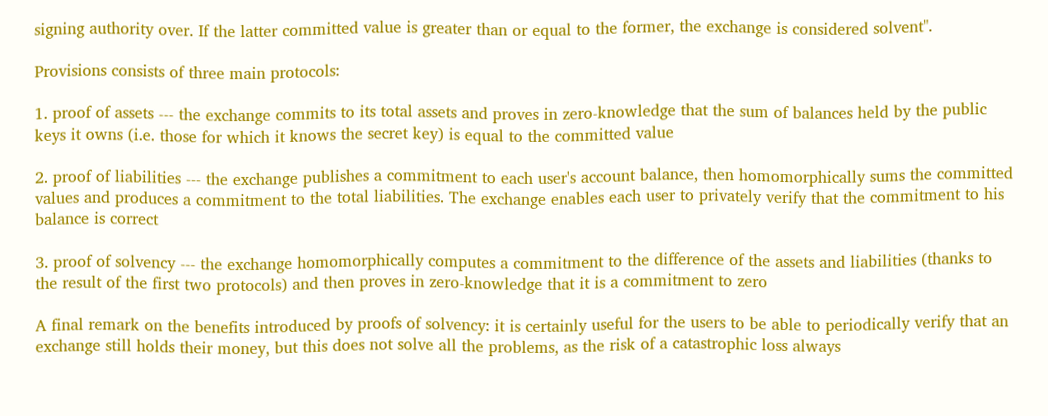signing authority over. If the latter committed value is greater than or equal to the former, the exchange is considered solvent".

Provisions consists of three main protocols:

1. proof of assets --- the exchange commits to its total assets and proves in zero-knowledge that the sum of balances held by the public keys it owns (i.e. those for which it knows the secret key) is equal to the committed value

2. proof of liabilities --- the exchange publishes a commitment to each user's account balance, then homomorphically sums the committed values and produces a commitment to the total liabilities. The exchange enables each user to privately verify that the commitment to his balance is correct

3. proof of solvency --- the exchange homomorphically computes a commitment to the difference of the assets and liabilities (thanks to the result of the first two protocols) and then proves in zero-knowledge that it is a commitment to zero

A final remark on the benefits introduced by proofs of solvency: it is certainly useful for the users to be able to periodically verify that an exchange still holds their money, but this does not solve all the problems, as the risk of a catastrophic loss always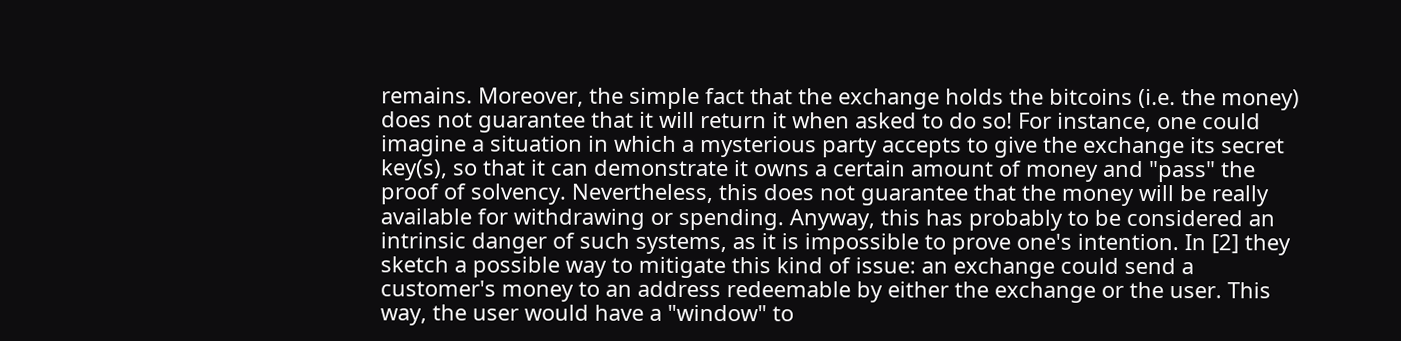remains. Moreover, the simple fact that the exchange holds the bitcoins (i.e. the money) does not guarantee that it will return it when asked to do so! For instance, one could imagine a situation in which a mysterious party accepts to give the exchange its secret key(s), so that it can demonstrate it owns a certain amount of money and "pass" the proof of solvency. Nevertheless, this does not guarantee that the money will be really available for withdrawing or spending. Anyway, this has probably to be considered an intrinsic danger of such systems, as it is impossible to prove one's intention. In [2] they sketch a possible way to mitigate this kind of issue: an exchange could send a customer's money to an address redeemable by either the exchange or the user. This way, the user would have a "window" to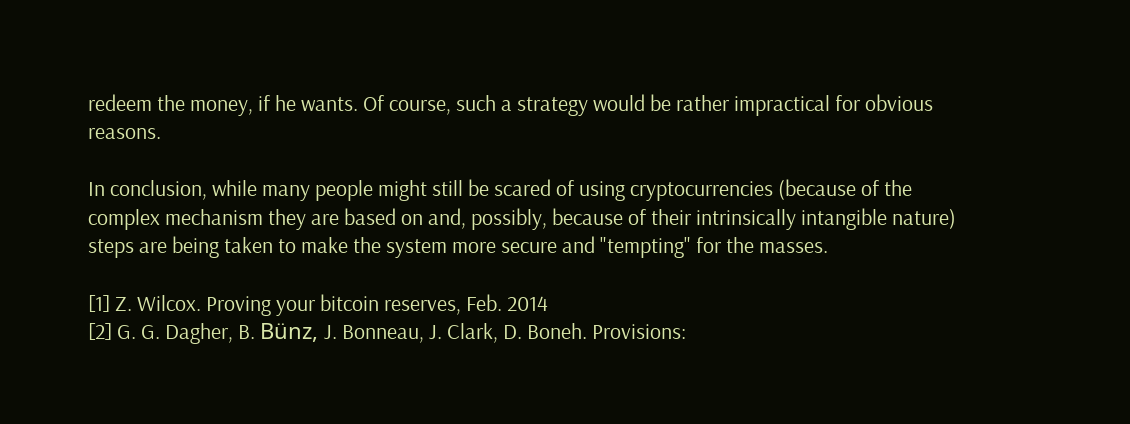redeem the money, if he wants. Of course, such a strategy would be rather impractical for obvious reasons.

In conclusion, while many people might still be scared of using cryptocurrencies (because of the complex mechanism they are based on and, possibly, because of their intrinsically intangible nature) steps are being taken to make the system more secure and "tempting" for the masses.

[1] Z. Wilcox. Proving your bitcoin reserves, Feb. 2014
[2] G. G. Dagher, B. Bünz, J. Bonneau, J. Clark, D. Boneh. Provisions: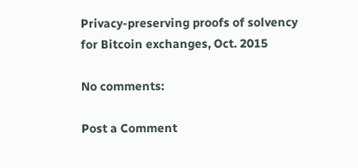Privacy-preserving proofs of solvency for Bitcoin exchanges, Oct. 2015

No comments:

Post a Comment